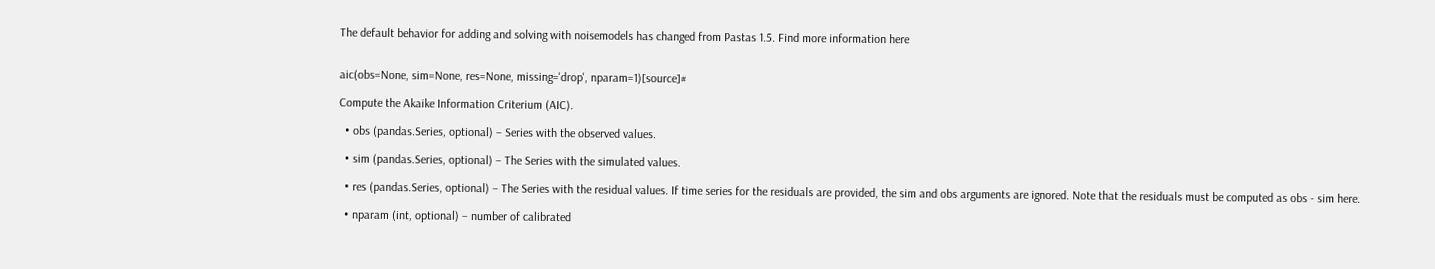The default behavior for adding and solving with noisemodels has changed from Pastas 1.5. Find more information here


aic(obs=None, sim=None, res=None, missing='drop', nparam=1)[source]#

Compute the Akaike Information Criterium (AIC).

  • obs (pandas.Series, optional) – Series with the observed values.

  • sim (pandas.Series, optional) – The Series with the simulated values.

  • res (pandas.Series, optional) – The Series with the residual values. If time series for the residuals are provided, the sim and obs arguments are ignored. Note that the residuals must be computed as obs - sim here.

  • nparam (int, optional) – number of calibrated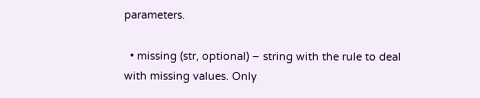parameters.

  • missing (str, optional) – string with the rule to deal with missing values. Only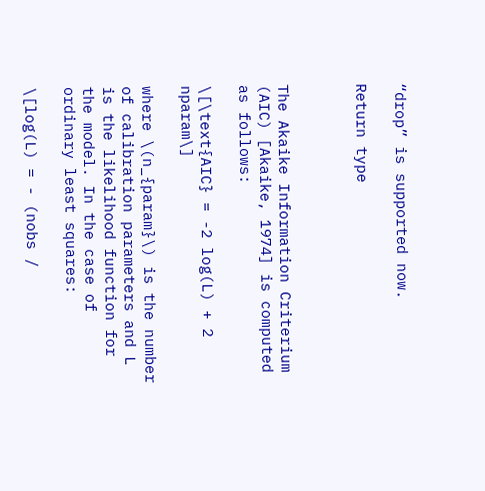“drop” is supported now.

Return type



The Akaike Information Criterium (AIC) [Akaike, 1974] is computed as follows:

\[\text{AIC} = -2 log(L) + 2 nparam\]

where \(n_{param}\) is the number of calibration parameters and L is the likelihood function for the model. In the case of ordinary least squares:

\[log(L) = - (nobs /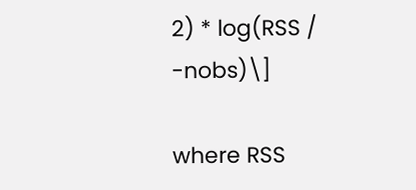2) * log(RSS / -nobs)\]

where RSS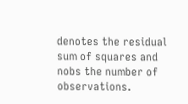denotes the residual sum of squares and nobs the number of observations.